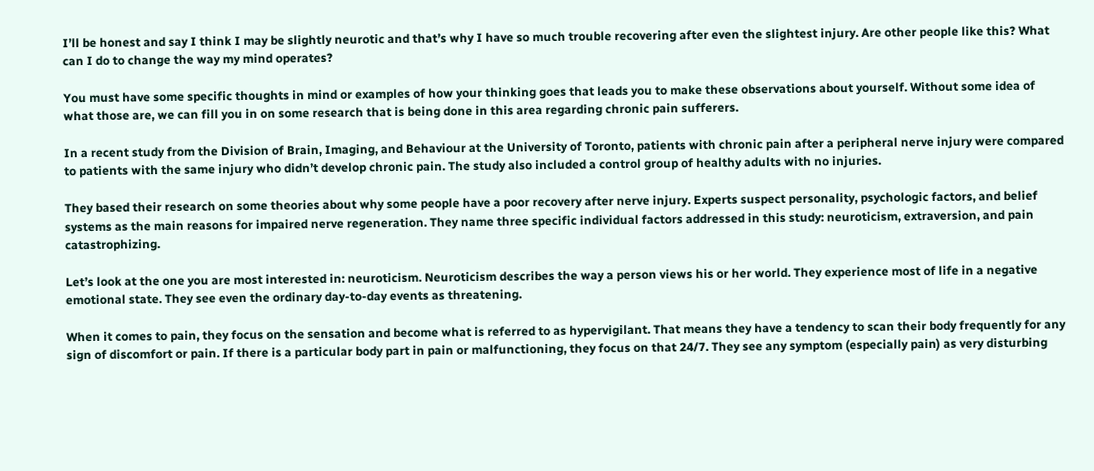I’ll be honest and say I think I may be slightly neurotic and that’s why I have so much trouble recovering after even the slightest injury. Are other people like this? What can I do to change the way my mind operates?

You must have some specific thoughts in mind or examples of how your thinking goes that leads you to make these observations about yourself. Without some idea of what those are, we can fill you in on some research that is being done in this area regarding chronic pain sufferers.

In a recent study from the Division of Brain, Imaging, and Behaviour at the University of Toronto, patients with chronic pain after a peripheral nerve injury were compared to patients with the same injury who didn’t develop chronic pain. The study also included a control group of healthy adults with no injuries.

They based their research on some theories about why some people have a poor recovery after nerve injury. Experts suspect personality, psychologic factors, and belief systems as the main reasons for impaired nerve regeneration. They name three specific individual factors addressed in this study: neuroticism, extraversion, and pain catastrophizing.

Let’s look at the one you are most interested in: neuroticism. Neuroticism describes the way a person views his or her world. They experience most of life in a negative emotional state. They see even the ordinary day-to-day events as threatening.

When it comes to pain, they focus on the sensation and become what is referred to as hypervigilant. That means they have a tendency to scan their body frequently for any sign of discomfort or pain. If there is a particular body part in pain or malfunctioning, they focus on that 24/7. They see any symptom (especially pain) as very disturbing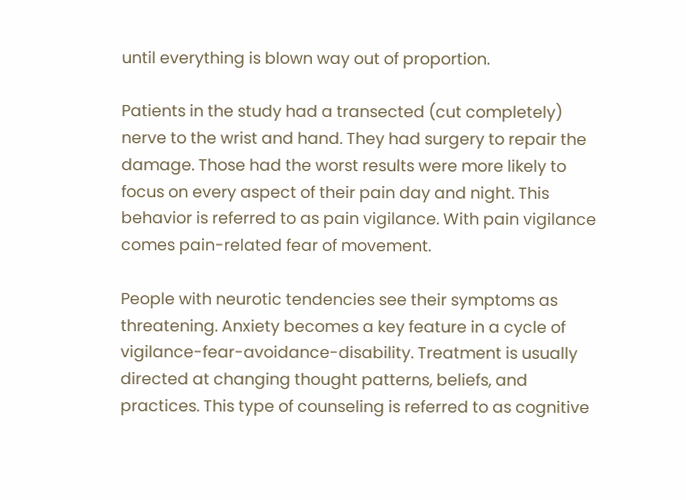until everything is blown way out of proportion.

Patients in the study had a transected (cut completely) nerve to the wrist and hand. They had surgery to repair the damage. Those had the worst results were more likely to focus on every aspect of their pain day and night. This behavior is referred to as pain vigilance. With pain vigilance comes pain-related fear of movement.

People with neurotic tendencies see their symptoms as threatening. Anxiety becomes a key feature in a cycle of vigilance-fear-avoidance-disability. Treatment is usually directed at changing thought patterns, beliefs, and practices. This type of counseling is referred to as cognitive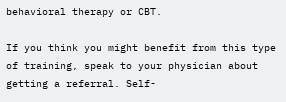behavioral therapy or CBT.

If you think you might benefit from this type of training, speak to your physician about getting a referral. Self-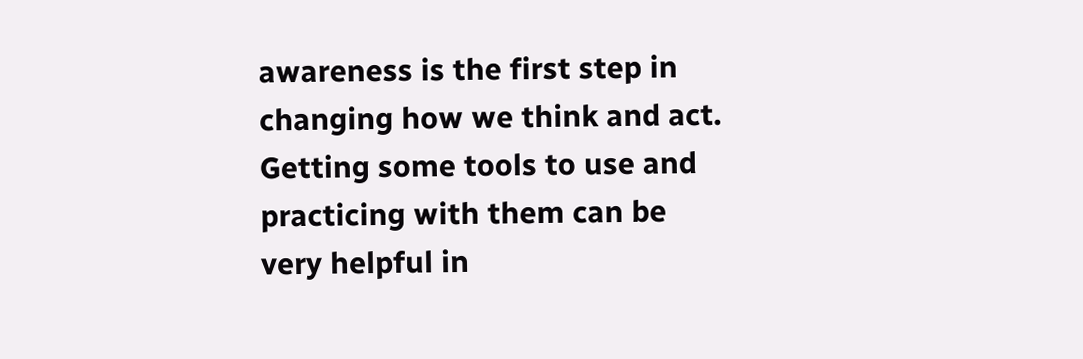awareness is the first step in changing how we think and act. Getting some tools to use and practicing with them can be very helpful in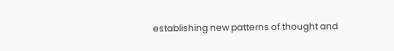establishing new patterns of thought and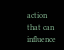action that can influence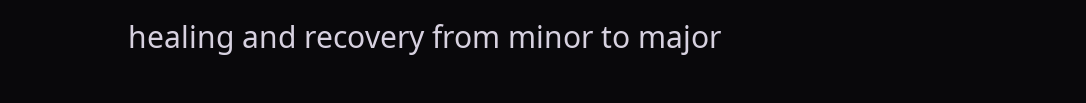healing and recovery from minor to major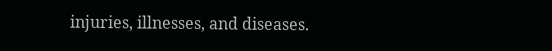injuries, illnesses, and diseases.